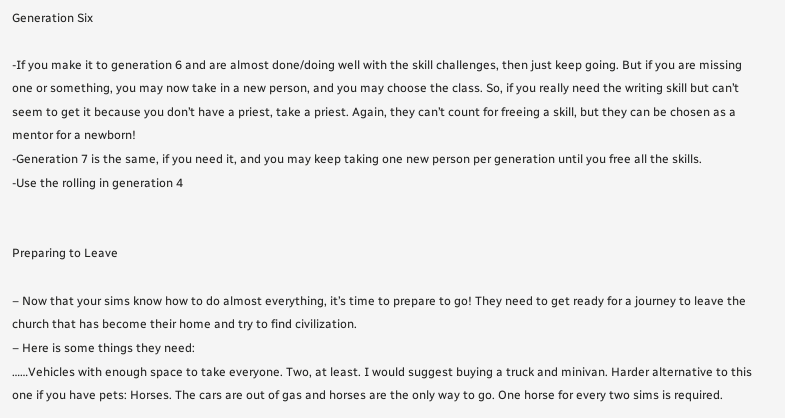Generation Six

-If you make it to generation 6 and are almost done/doing well with the skill challenges, then just keep going. But if you are missing one or something, you may now take in a new person, and you may choose the class. So, if you really need the writing skill but can’t seem to get it because you don’t have a priest, take a priest. Again, they can’t count for freeing a skill, but they can be chosen as a mentor for a newborn!
-Generation 7 is the same, if you need it, and you may keep taking one new person per generation until you free all the skills.
-Use the rolling in generation 4


Preparing to Leave

– Now that your sims know how to do almost everything, it’s time to prepare to go! They need to get ready for a journey to leave the church that has become their home and try to find civilization.
– Here is some things they need:
……Vehicles with enough space to take everyone. Two, at least. I would suggest buying a truck and minivan. Harder alternative to this one if you have pets: Horses. The cars are out of gas and horses are the only way to go. One horse for every two sims is required.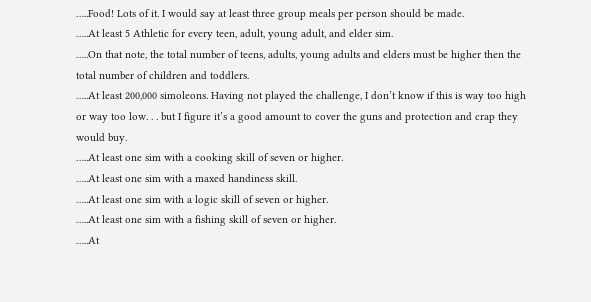…..Food! Lots of it. I would say at least three group meals per person should be made.
…..At least 5 Athletic for every teen, adult, young adult, and elder sim.
…..On that note, the total number of teens, adults, young adults and elders must be higher then the total number of children and toddlers.
…..At least 200,000 simoleons. Having not played the challenge, I don’t know if this is way too high or way too low. . . but I figure it’s a good amount to cover the guns and protection and crap they would buy.
…..At least one sim with a cooking skill of seven or higher.
…..At least one sim with a maxed handiness skill.
…..At least one sim with a logic skill of seven or higher.
…..At least one sim with a fishing skill of seven or higher.
…..At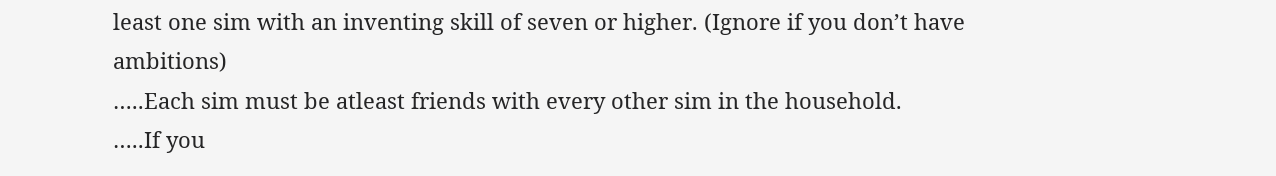least one sim with an inventing skill of seven or higher. (Ignore if you don’t have ambitions)
…..Each sim must be atleast friends with every other sim in the household.
…..If you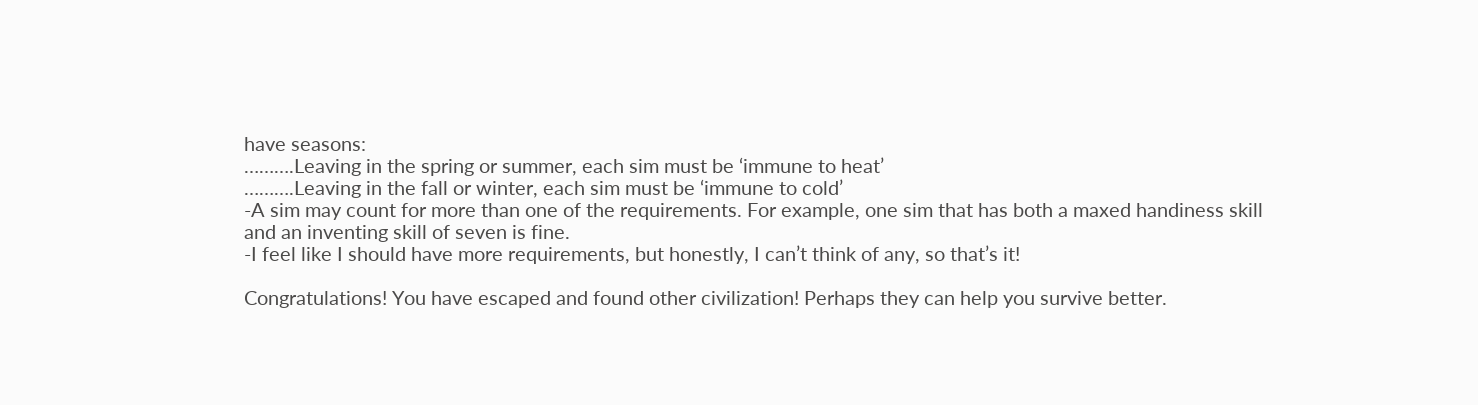have seasons:
……….Leaving in the spring or summer, each sim must be ‘immune to heat’
……….Leaving in the fall or winter, each sim must be ‘immune to cold’
-A sim may count for more than one of the requirements. For example, one sim that has both a maxed handiness skill and an inventing skill of seven is fine.
-I feel like I should have more requirements, but honestly, I can’t think of any, so that’s it!

Congratulations! You have escaped and found other civilization! Perhaps they can help you survive better.